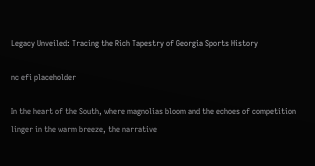Legacy Unveiled: Tracing the Rich Tapestry of Georgia Sports History

nc efi placeholder

In the heart of the South, where magnolias bloom and the echoes of competition linger in the warm breeze, the narrative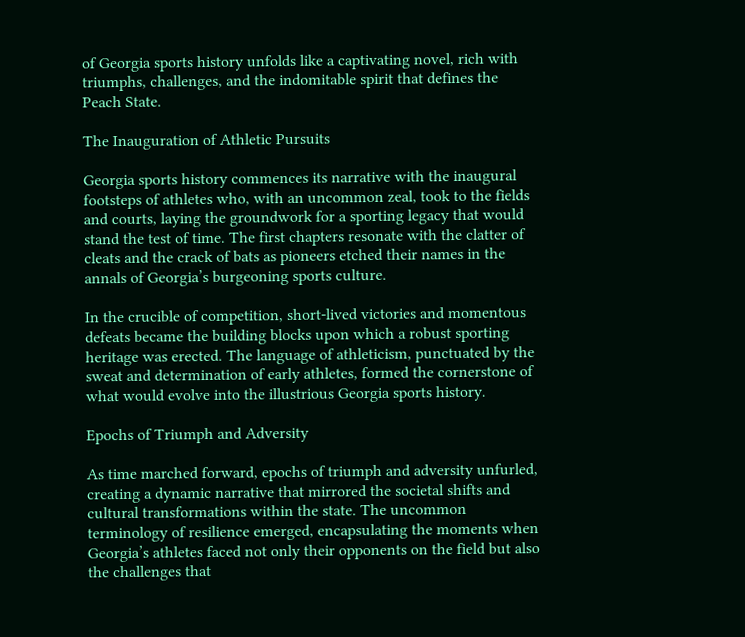of Georgia sports history unfolds like a captivating novel, rich with triumphs, challenges, and the indomitable spirit that defines the Peach State.

The Inauguration of Athletic Pursuits

Georgia sports history commences its narrative with the inaugural footsteps of athletes who, with an uncommon zeal, took to the fields and courts, laying the groundwork for a sporting legacy that would stand the test of time. The first chapters resonate with the clatter of cleats and the crack of bats as pioneers etched their names in the annals of Georgia’s burgeoning sports culture.

In the crucible of competition, short-lived victories and momentous defeats became the building blocks upon which a robust sporting heritage was erected. The language of athleticism, punctuated by the sweat and determination of early athletes, formed the cornerstone of what would evolve into the illustrious Georgia sports history.

Epochs of Triumph and Adversity

As time marched forward, epochs of triumph and adversity unfurled, creating a dynamic narrative that mirrored the societal shifts and cultural transformations within the state. The uncommon terminology of resilience emerged, encapsulating the moments when Georgia’s athletes faced not only their opponents on the field but also the challenges that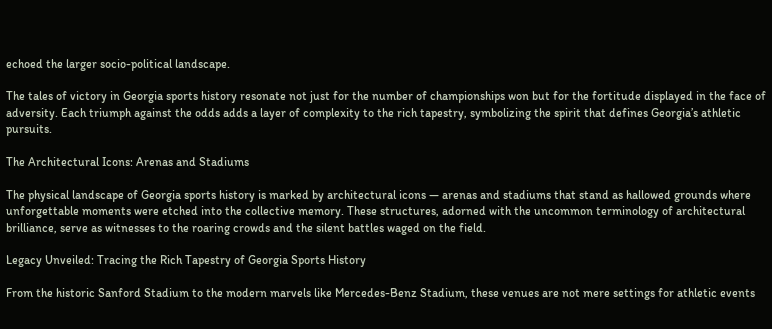echoed the larger socio-political landscape.

The tales of victory in Georgia sports history resonate not just for the number of championships won but for the fortitude displayed in the face of adversity. Each triumph against the odds adds a layer of complexity to the rich tapestry, symbolizing the spirit that defines Georgia’s athletic pursuits.

The Architectural Icons: Arenas and Stadiums

The physical landscape of Georgia sports history is marked by architectural icons — arenas and stadiums that stand as hallowed grounds where unforgettable moments were etched into the collective memory. These structures, adorned with the uncommon terminology of architectural brilliance, serve as witnesses to the roaring crowds and the silent battles waged on the field.

Legacy Unveiled: Tracing the Rich Tapestry of Georgia Sports History

From the historic Sanford Stadium to the modern marvels like Mercedes-Benz Stadium, these venues are not mere settings for athletic events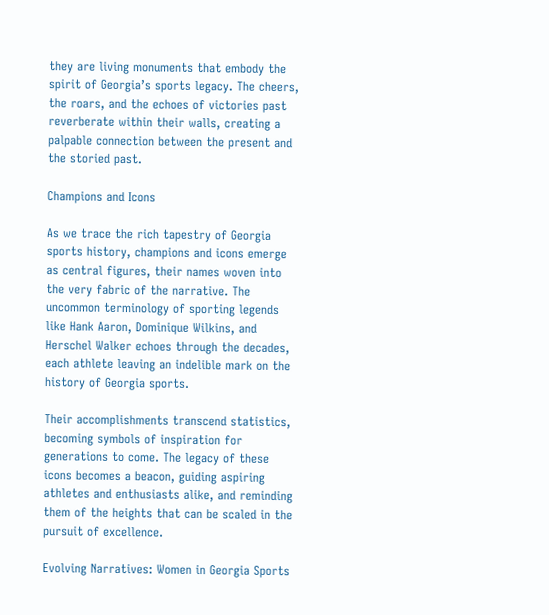they are living monuments that embody the spirit of Georgia’s sports legacy. The cheers, the roars, and the echoes of victories past reverberate within their walls, creating a palpable connection between the present and the storied past.

Champions and Icons

As we trace the rich tapestry of Georgia sports history, champions and icons emerge as central figures, their names woven into the very fabric of the narrative. The uncommon terminology of sporting legends like Hank Aaron, Dominique Wilkins, and Herschel Walker echoes through the decades, each athlete leaving an indelible mark on the history of Georgia sports.

Their accomplishments transcend statistics, becoming symbols of inspiration for generations to come. The legacy of these icons becomes a beacon, guiding aspiring athletes and enthusiasts alike, and reminding them of the heights that can be scaled in the pursuit of excellence.

Evolving Narratives: Women in Georgia Sports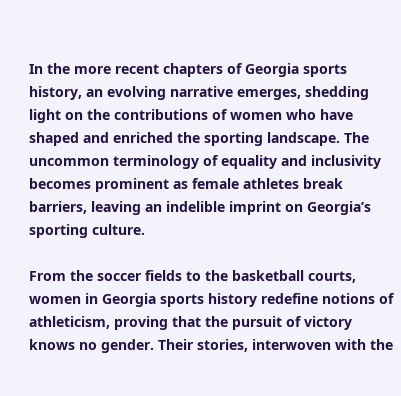In the more recent chapters of Georgia sports history, an evolving narrative emerges, shedding light on the contributions of women who have shaped and enriched the sporting landscape. The uncommon terminology of equality and inclusivity becomes prominent as female athletes break barriers, leaving an indelible imprint on Georgia’s sporting culture.

From the soccer fields to the basketball courts, women in Georgia sports history redefine notions of athleticism, proving that the pursuit of victory knows no gender. Their stories, interwoven with the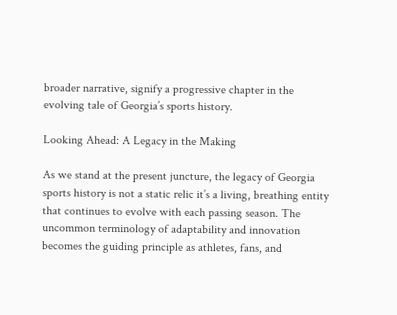broader narrative, signify a progressive chapter in the evolving tale of Georgia’s sports history.

Looking Ahead: A Legacy in the Making

As we stand at the present juncture, the legacy of Georgia sports history is not a static relic it’s a living, breathing entity that continues to evolve with each passing season. The uncommon terminology of adaptability and innovation becomes the guiding principle as athletes, fans, and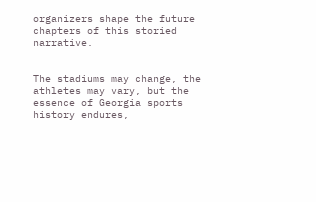organizers shape the future chapters of this storied narrative.


The stadiums may change, the athletes may vary, but the essence of Georgia sports history endures,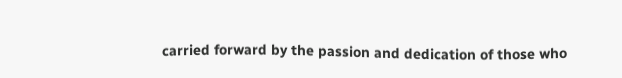carried forward by the passion and dedication of those who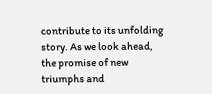contribute to its unfolding story. As we look ahead, the promise of new triumphs and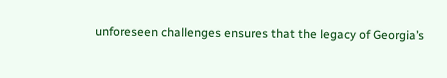unforeseen challenges ensures that the legacy of Georgia’s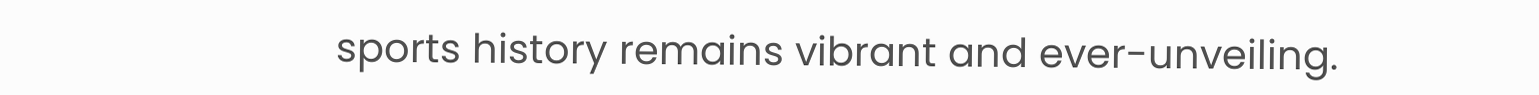sports history remains vibrant and ever-unveiling.